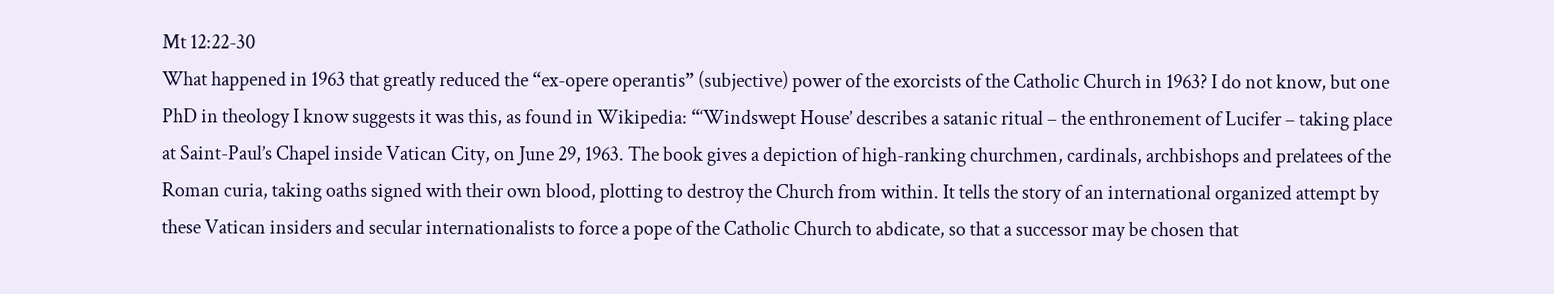Mt 12:22-30
What happened in 1963 that greatly reduced the “ex-opere operantis” (subjective) power of the exorcists of the Catholic Church in 1963? I do not know, but one PhD in theology I know suggests it was this, as found in Wikipedia: “‘Windswept House’ describes a satanic ritual – the enthronement of Lucifer – taking place at Saint-Paul’s Chapel inside Vatican City, on June 29, 1963. The book gives a depiction of high-ranking churchmen, cardinals, archbishops and prelatees of the Roman curia, taking oaths signed with their own blood, plotting to destroy the Church from within. It tells the story of an international organized attempt by these Vatican insiders and secular internationalists to force a pope of the Catholic Church to abdicate, so that a successor may be chosen that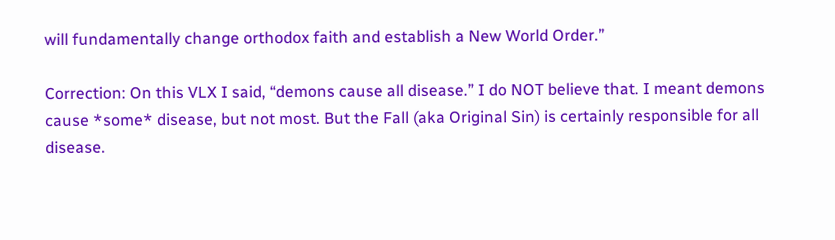will fundamentally change orthodox faith and establish a New World Order.”

Correction: On this VLX I said, “demons cause all disease.” I do NOT believe that. I meant demons cause *some* disease, but not most. But the Fall (aka Original Sin) is certainly responsible for all disease.